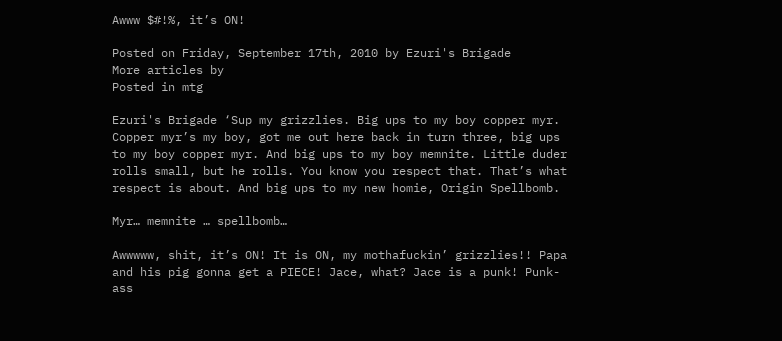Awww $#!%, it’s ON!

Posted on Friday, September 17th, 2010 by Ezuri's Brigade
More articles by
Posted in mtg

Ezuri's Brigade ‘Sup my grizzlies. Big ups to my boy copper myr. Copper myr’s my boy, got me out here back in turn three, big ups to my boy copper myr. And big ups to my boy memnite. Little duder rolls small, but he rolls. You know you respect that. That’s what respect is about. And big ups to my new homie, Origin Spellbomb.

Myr… memnite … spellbomb…

Awwwww, shit, it’s ON! It is ON, my mothafuckin’ grizzlies!! Papa and his pig gonna get a PIECE! Jace, what? Jace is a punk! Punk-ass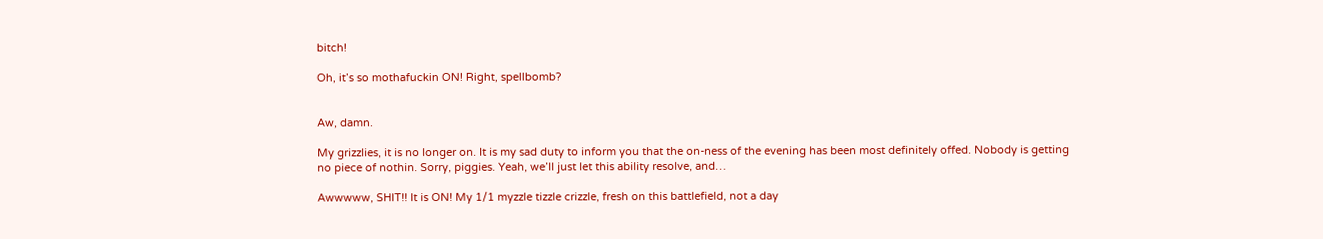bitch!

Oh, it’s so mothafuckin ON! Right, spellbomb?


Aw, damn.

My grizzlies, it is no longer on. It is my sad duty to inform you that the on-ness of the evening has been most definitely offed. Nobody is getting no piece of nothin. Sorry, piggies. Yeah, we’ll just let this ability resolve, and…

Awwwww, SHIT!! It is ON! My 1/1 myzzle tizzle crizzle, fresh on this battlefield, not a day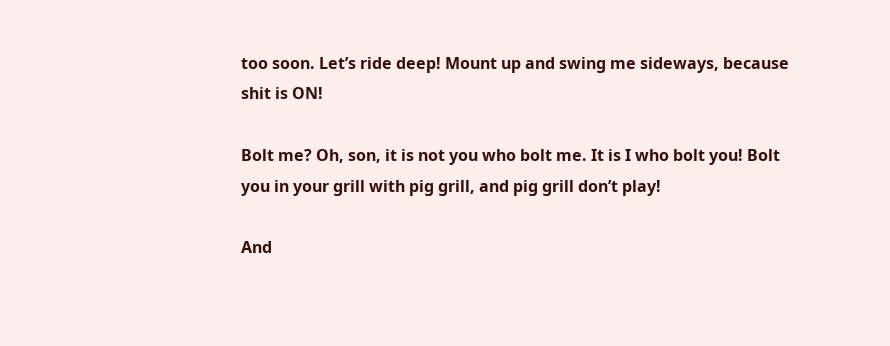too soon. Let’s ride deep! Mount up and swing me sideways, because shit is ON!

Bolt me? Oh, son, it is not you who bolt me. It is I who bolt you! Bolt you in your grill with pig grill, and pig grill don’t play!

And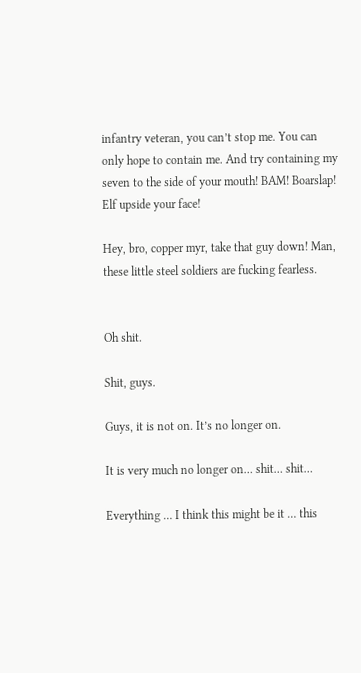infantry veteran, you can’t stop me. You can only hope to contain me. And try containing my seven to the side of your mouth! BAM! Boarslap! Elf upside your face!

Hey, bro, copper myr, take that guy down! Man, these little steel soldiers are fucking fearless.


Oh shit.

Shit, guys.

Guys, it is not on. It’s no longer on.

It is very much no longer on… shit… shit…

Everything … I think this might be it … this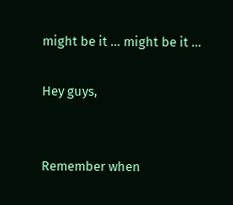might be it … might be it …

Hey guys,


Remember when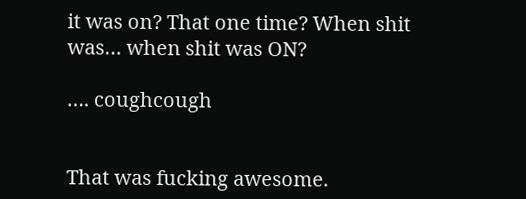it was on? That one time? When shit was… when shit was ON?

…. coughcough


That was fucking awesome.